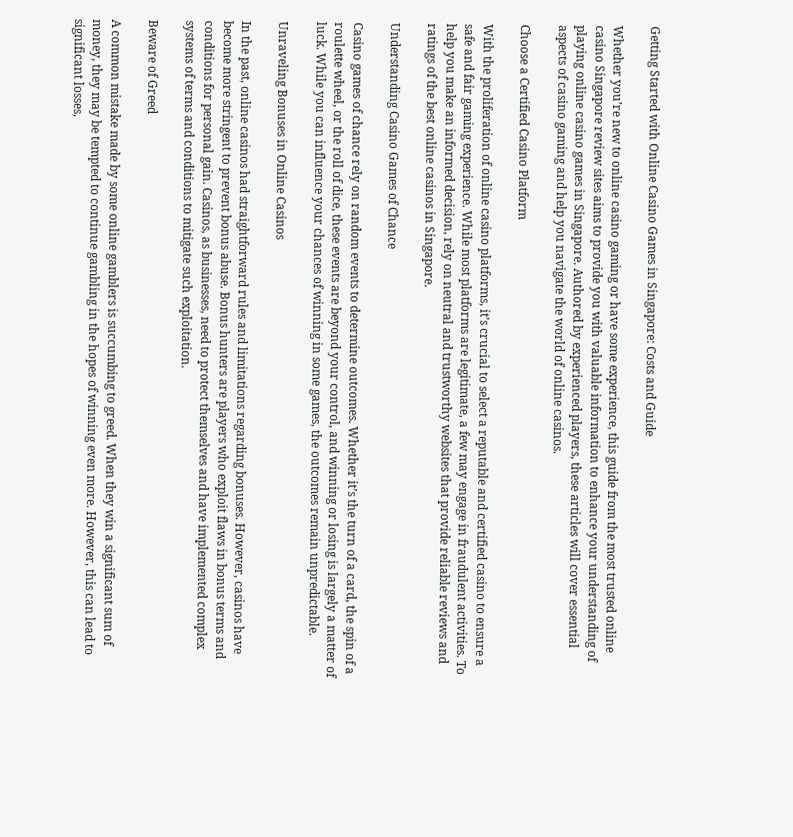Getting Started with Online Casino Games in Singapore: Costs and Guide

Whether you’re new to online casino gaming or have some experience, this guide from the most trusted online casino Singapore review sites aims to provide you with valuable information to enhance your understanding of playing online casino games in Singapore. Authored by experienced players, these articles will cover essential aspects of casino gaming and help you navigate the world of online casinos.

Choose a Certified Casino Platform

With the proliferation of online casino platforms, it’s crucial to select a reputable and certified casino to ensure a safe and fair gaming experience. While most platforms are legitimate, a few may engage in fraudulent activities. To help you make an informed decision, rely on neutral and trustworthy websites that provide reliable reviews and ratings of the best online casinos in Singapore.

Understanding Casino Games of Chance

Casino games of chance rely on random events to determine outcomes. Whether it’s the turn of a card, the spin of a roulette wheel, or the roll of dice, these events are beyond your control, and winning or losing is largely a matter of luck. While you can influence your chances of winning in some games, the outcomes remain unpredictable.

Unraveling Bonuses in Online Casinos

In the past, online casinos had straightforward rules and limitations regarding bonuses. However, casinos have become more stringent to prevent bonus abuse. Bonus hunters are players who exploit flaws in bonus terms and conditions for personal gain. Casinos, as businesses, need to protect themselves and have implemented complex systems of terms and conditions to mitigate such exploitation.

Beware of Greed

A common mistake made by some online gamblers is succumbing to greed. When they win a significant sum of money, they may be tempted to continue gambling in the hopes of winning even more. However, this can lead to significant losses,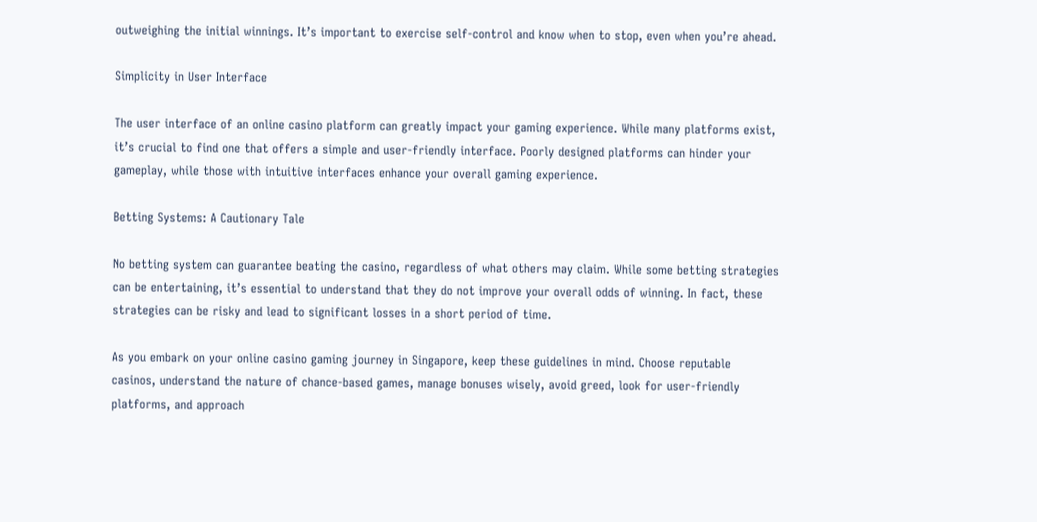outweighing the initial winnings. It’s important to exercise self-control and know when to stop, even when you’re ahead.

Simplicity in User Interface

The user interface of an online casino platform can greatly impact your gaming experience. While many platforms exist, it’s crucial to find one that offers a simple and user-friendly interface. Poorly designed platforms can hinder your gameplay, while those with intuitive interfaces enhance your overall gaming experience.

Betting Systems: A Cautionary Tale

No betting system can guarantee beating the casino, regardless of what others may claim. While some betting strategies can be entertaining, it’s essential to understand that they do not improve your overall odds of winning. In fact, these strategies can be risky and lead to significant losses in a short period of time.

As you embark on your online casino gaming journey in Singapore, keep these guidelines in mind. Choose reputable casinos, understand the nature of chance-based games, manage bonuses wisely, avoid greed, look for user-friendly platforms, and approach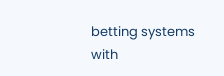betting systems with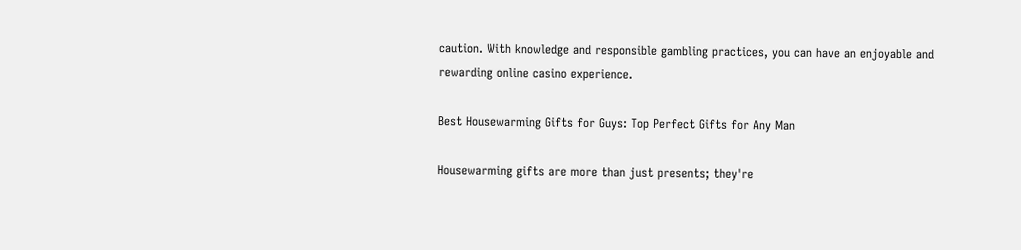caution. With knowledge and responsible gambling practices, you can have an enjoyable and rewarding online casino experience.

Best Housewarming Gifts for Guys: Top Perfect Gifts for Any Man

Housewarming gifts are more than just presents; they're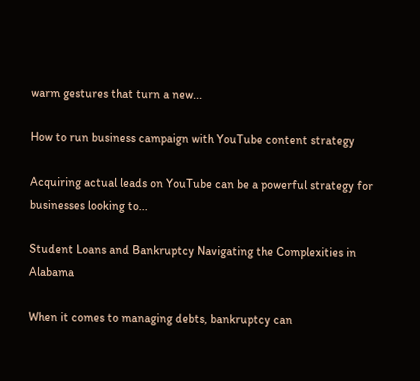warm gestures that turn a new...

How to run business campaign with YouTube content strategy

Acquiring actual leads on YouTube can be a powerful strategy for businesses looking to...

Student Loans and Bankruptcy Navigating the Complexities in Alabama

When it comes to managing debts, bankruptcy can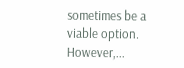sometimes be a viable option. However,...